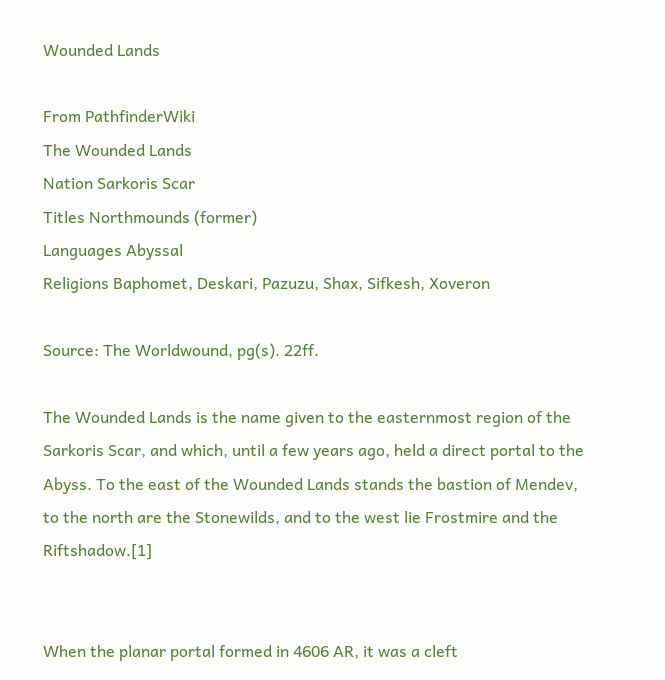Wounded Lands

From PathfinderWiki
The Wounded Lands
Nation Sarkoris Scar
Titles Northmounds (former)
Languages Abyssal
Religions Baphomet, Deskari, Pazuzu, Shax, Sifkesh, Xoveron

Source: The Worldwound, pg(s). 22ff.

The Wounded Lands is the name given to the easternmost region of the Sarkoris Scar, and which, until a few years ago, held a direct portal to the Abyss. To the east of the Wounded Lands stands the bastion of Mendev, to the north are the Stonewilds, and to the west lie Frostmire and the Riftshadow.[1]


When the planar portal formed in 4606 AR, it was a cleft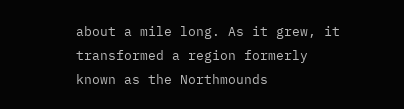about a mile long. As it grew, it transformed a region formerly known as the Northmounds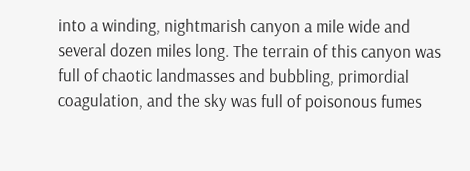into a winding, nightmarish canyon a mile wide and several dozen miles long. The terrain of this canyon was full of chaotic landmasses and bubbling, primordial coagulation, and the sky was full of poisonous fumes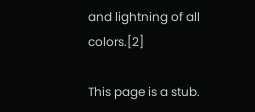and lightning of all colors.[2]

This page is a stub.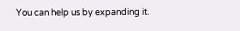You can help us by expanding it.